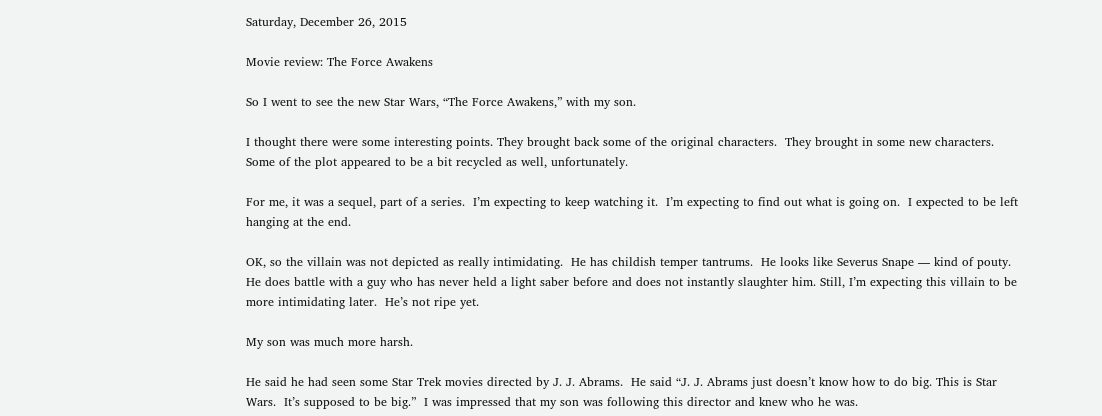Saturday, December 26, 2015

Movie review: The Force Awakens

So I went to see the new Star Wars, “The Force Awakens,” with my son.

I thought there were some interesting points. They brought back some of the original characters.  They brought in some new characters.  Some of the plot appeared to be a bit recycled as well, unfortunately.

For me, it was a sequel, part of a series.  I’m expecting to keep watching it.  I’m expecting to find out what is going on.  I expected to be left hanging at the end.

OK, so the villain was not depicted as really intimidating.  He has childish temper tantrums.  He looks like Severus Snape — kind of pouty.  He does battle with a guy who has never held a light saber before and does not instantly slaughter him. Still, I’m expecting this villain to be more intimidating later.  He’s not ripe yet.

My son was much more harsh.

He said he had seen some Star Trek movies directed by J. J. Abrams.  He said “J. J. Abrams just doesn’t know how to do big. This is Star Wars.  It’s supposed to be big.”  I was impressed that my son was following this director and knew who he was.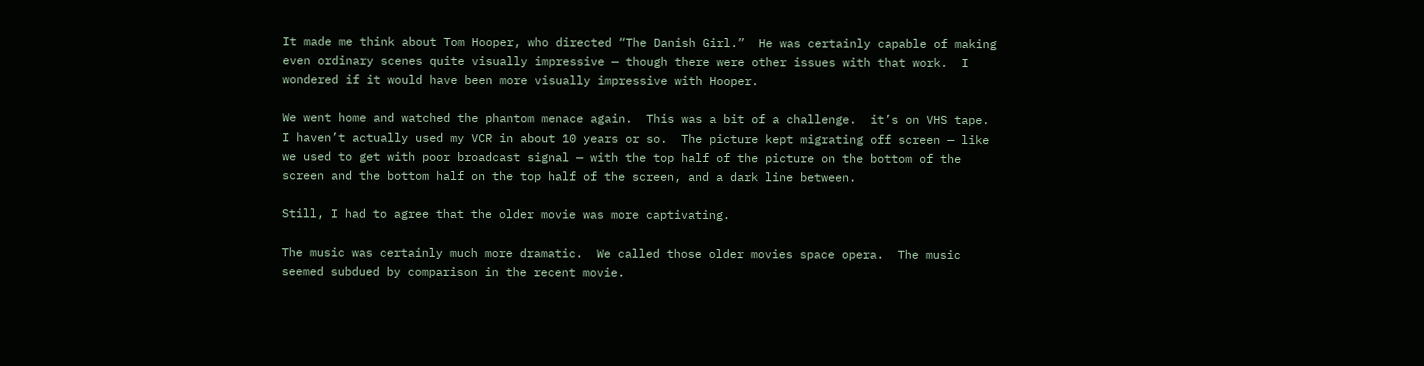It made me think about Tom Hooper, who directed “The Danish Girl.”  He was certainly capable of making even ordinary scenes quite visually impressive — though there were other issues with that work.  I wondered if it would have been more visually impressive with Hooper.

We went home and watched the phantom menace again.  This was a bit of a challenge.  it’s on VHS tape.  I haven’t actually used my VCR in about 10 years or so.  The picture kept migrating off screen — like we used to get with poor broadcast signal — with the top half of the picture on the bottom of the screen and the bottom half on the top half of the screen, and a dark line between.

Still, I had to agree that the older movie was more captivating.

The music was certainly much more dramatic.  We called those older movies space opera.  The music seemed subdued by comparison in the recent movie.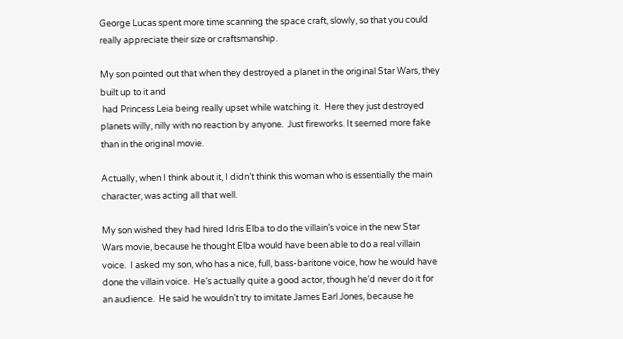George Lucas spent more time scanning the space craft, slowly, so that you could really appreciate their size or craftsmanship.

My son pointed out that when they destroyed a planet in the original Star Wars, they built up to it and
 had Princess Leia being really upset while watching it.  Here they just destroyed planets willy, nilly with no reaction by anyone.  Just fireworks. It seemed more fake than in the original movie.

Actually, when I think about it, I didn’t think this woman who is essentially the main character, was acting all that well.

My son wished they had hired Idris Elba to do the villain’s voice in the new Star Wars movie, because he thought Elba would have been able to do a real villain voice.  I asked my son, who has a nice, full, bass-baritone voice, how he would have done the villain voice.  He’s actually quite a good actor, though he’d never do it for an audience.  He said he wouldn’t try to imitate James Earl Jones, because he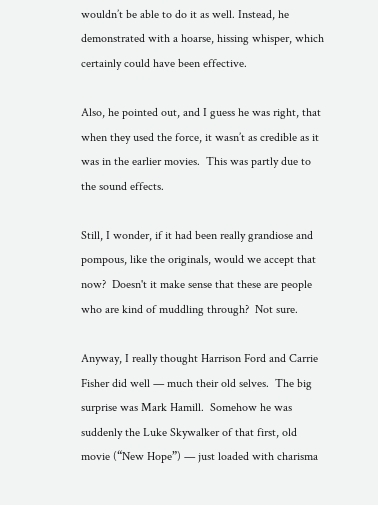wouldn’t be able to do it as well. Instead, he demonstrated with a hoarse, hissing whisper, which certainly could have been effective.

Also, he pointed out, and I guess he was right, that when they used the force, it wasn’t as credible as it was in the earlier movies.  This was partly due to the sound effects.

Still, I wonder, if it had been really grandiose and pompous, like the originals, would we accept that now?  Doesn't it make sense that these are people who are kind of muddling through?  Not sure.

Anyway, I really thought Harrison Ford and Carrie Fisher did well — much their old selves.  The big surprise was Mark Hamill.  Somehow he was suddenly the Luke Skywalker of that first, old movie (“New Hope”) — just loaded with charisma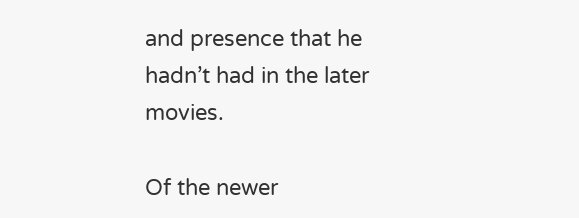and presence that he hadn’t had in the later movies.

Of the newer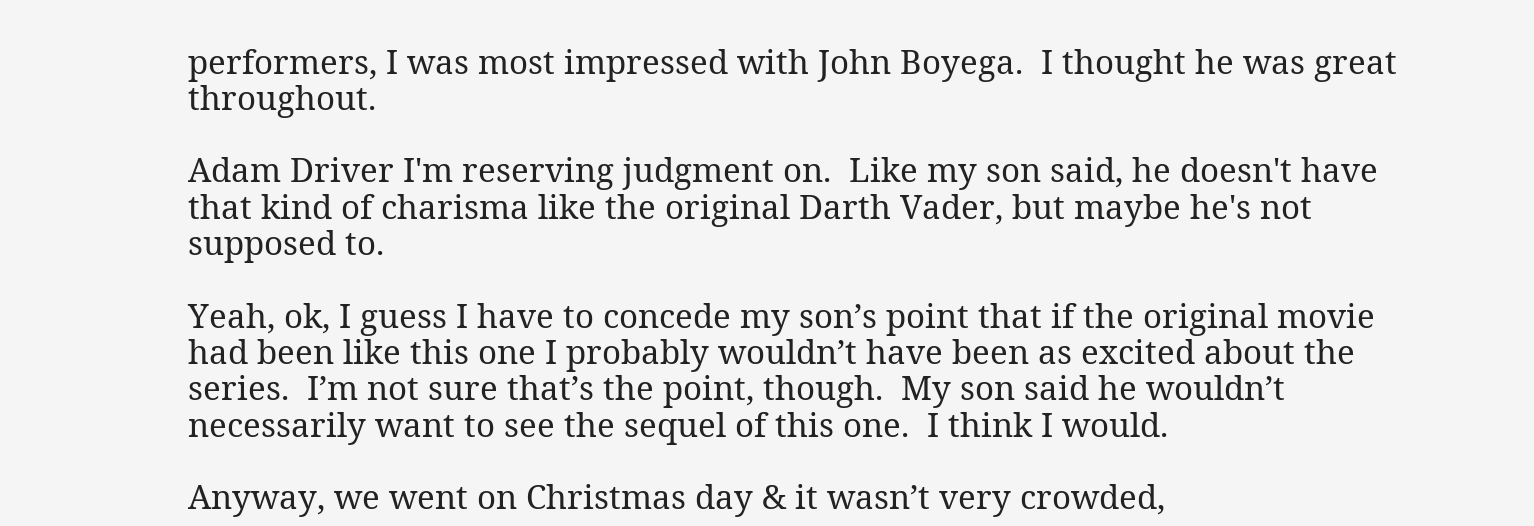performers, I was most impressed with John Boyega.  I thought he was great throughout.

Adam Driver I'm reserving judgment on.  Like my son said, he doesn't have that kind of charisma like the original Darth Vader, but maybe he's not supposed to.

Yeah, ok, I guess I have to concede my son’s point that if the original movie had been like this one I probably wouldn’t have been as excited about the series.  I’m not sure that’s the point, though.  My son said he wouldn’t necessarily want to see the sequel of this one.  I think I would.

Anyway, we went on Christmas day & it wasn’t very crowded,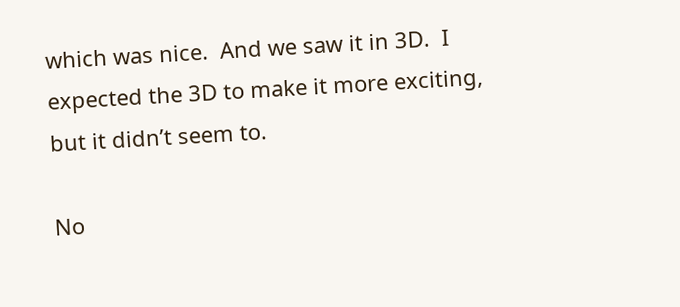which was nice.  And we saw it in 3D.  I expected the 3D to make it more exciting, but it didn’t seem to.

No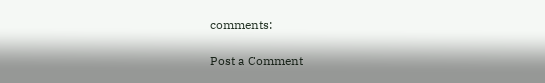comments:

Post a Comment